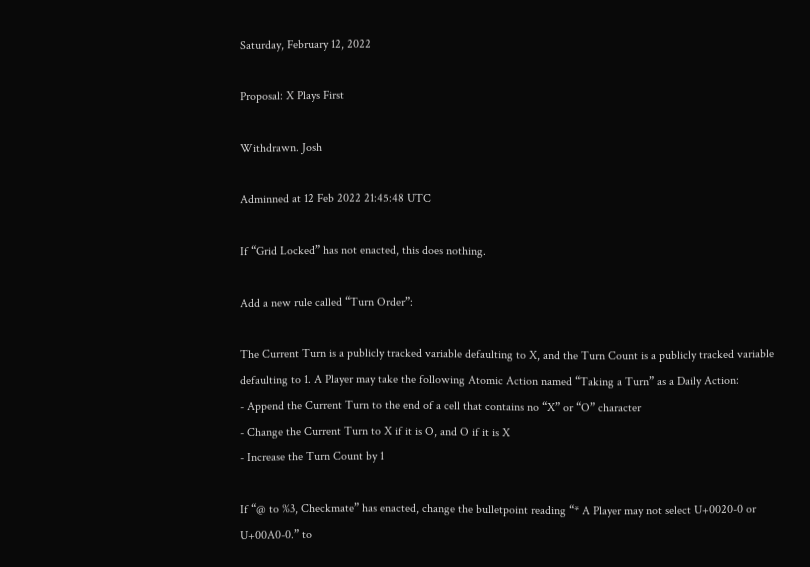Saturday, February 12, 2022

Proposal: X Plays First

Withdrawn. Josh

Adminned at 12 Feb 2022 21:45:48 UTC

If “Grid Locked” has not enacted, this does nothing.

Add a new rule called “Turn Order”:

The Current Turn is a publicly tracked variable defaulting to X, and the Turn Count is a publicly tracked variable defaulting to 1. A Player may take the following Atomic Action named “Taking a Turn” as a Daily Action:
- Append the Current Turn to the end of a cell that contains no “X” or “O” character
- Change the Current Turn to X if it is O, and O if it is X
- Increase the Turn Count by 1

If “@ to %3, Checkmate” has enacted, change the bulletpoint reading “* A Player may not select U+0020-0 or U+00A0-0.” to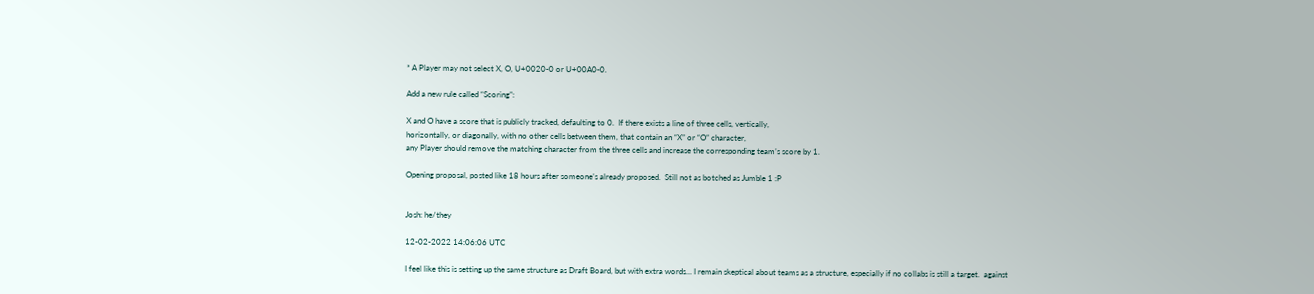* A Player may not select X, O, U+0020-0 or U+00A0-0.

Add a new rule called “Scoring”:

X and O have a score that is publicly tracked, defaulting to 0.  If there exists a line of three cells, vertically,
horizontally, or diagonally, with no other cells between them, that contain an “X” or “O” character,
any Player should remove the matching character from the three cells and increase the corresponding team’s score by 1.

Opening proposal, posted like 18 hours after someone’s already proposed.  Still not as botched as Jumble 1 :P


Josh: he/they

12-02-2022 14:06:06 UTC

I feel like this is setting up the same structure as Draft Board, but with extra words… I remain skeptical about teams as a structure, especially if no collabs is still a target.  against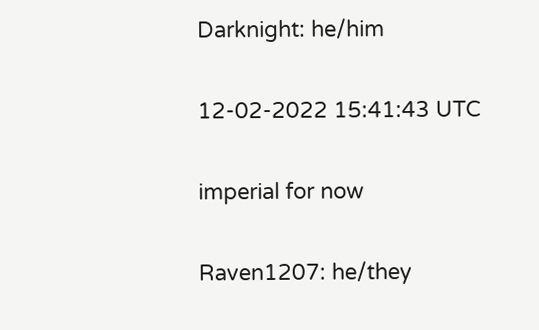Darknight: he/him

12-02-2022 15:41:43 UTC

imperial for now

Raven1207: he/they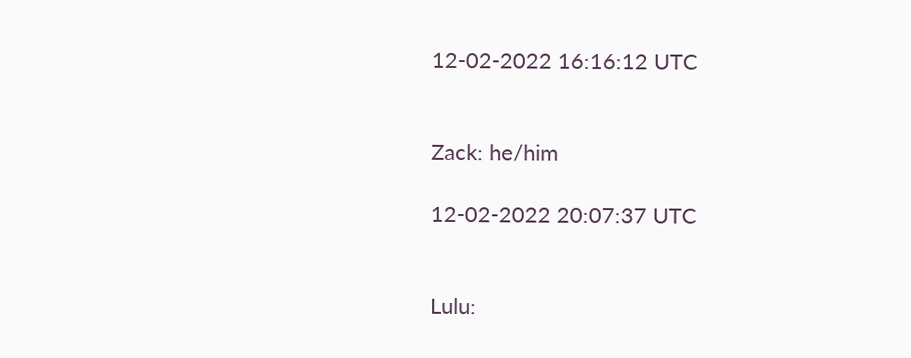12-02-2022 16:16:12 UTC


Zack: he/him

12-02-2022 20:07:37 UTC


Lulu: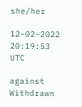she/her

12-02-2022 20:19:53 UTC

against Withdrawn